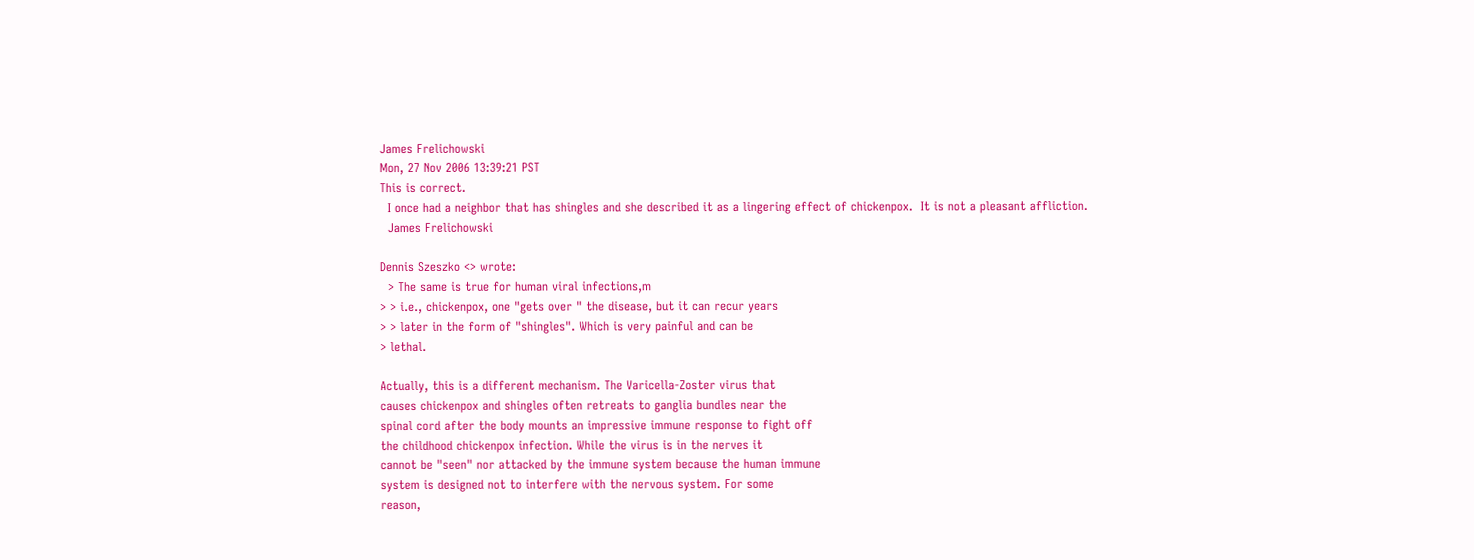James Frelichowski
Mon, 27 Nov 2006 13:39:21 PST
This is correct.
  I once had a neighbor that has shingles and she described it as a lingering effect of chickenpox.  It is not a pleasant affliction.
  James Frelichowski

Dennis Szeszko <> wrote:
  > The same is true for human viral infections,m
> > i.e., chickenpox, one "gets over " the disease, but it can recur years
> > later in the form of "shingles". Which is very painful and can be
> lethal.

Actually, this is a different mechanism. The Varicella-Zoster virus that
causes chickenpox and shingles often retreats to ganglia bundles near the
spinal cord after the body mounts an impressive immune response to fight off
the childhood chickenpox infection. While the virus is in the nerves it
cannot be "seen" nor attacked by the immune system because the human immune
system is designed not to interfere with the nervous system. For some
reason,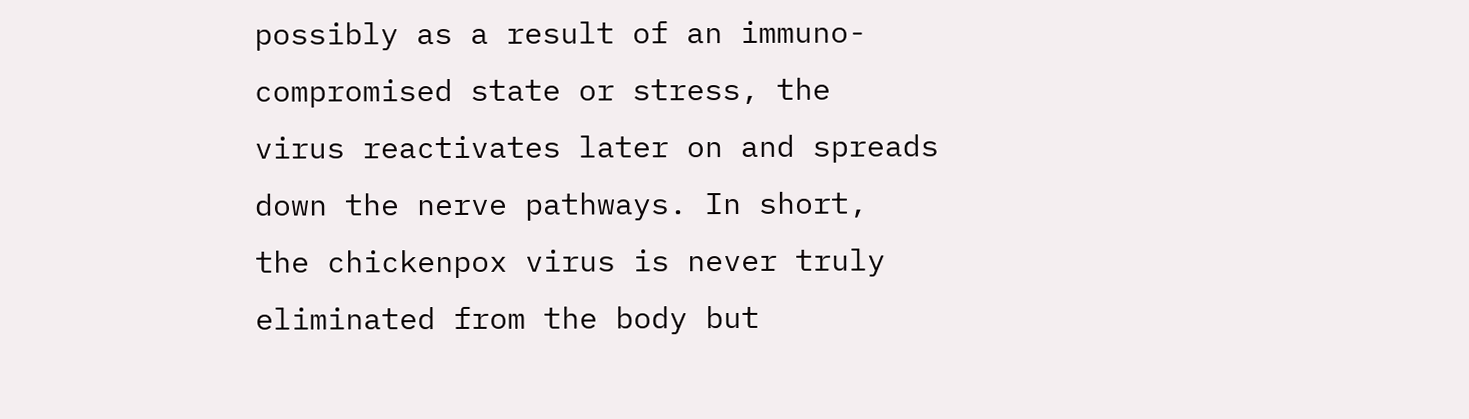possibly as a result of an immuno-compromised state or stress, the
virus reactivates later on and spreads down the nerve pathways. In short,
the chickenpox virus is never truly eliminated from the body but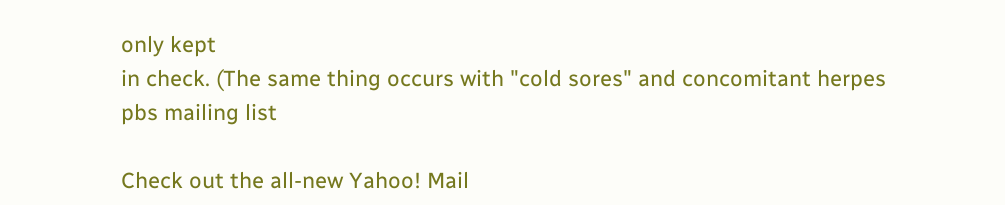only kept
in check. (The same thing occurs with "cold sores" and concomitant herpes
pbs mailing list

Check out the all-new Yahoo! Mail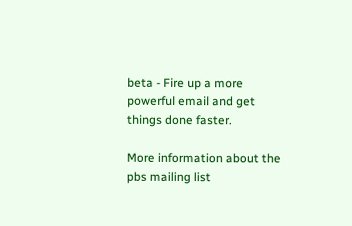beta - Fire up a more powerful email and get things done faster.

More information about the pbs mailing list